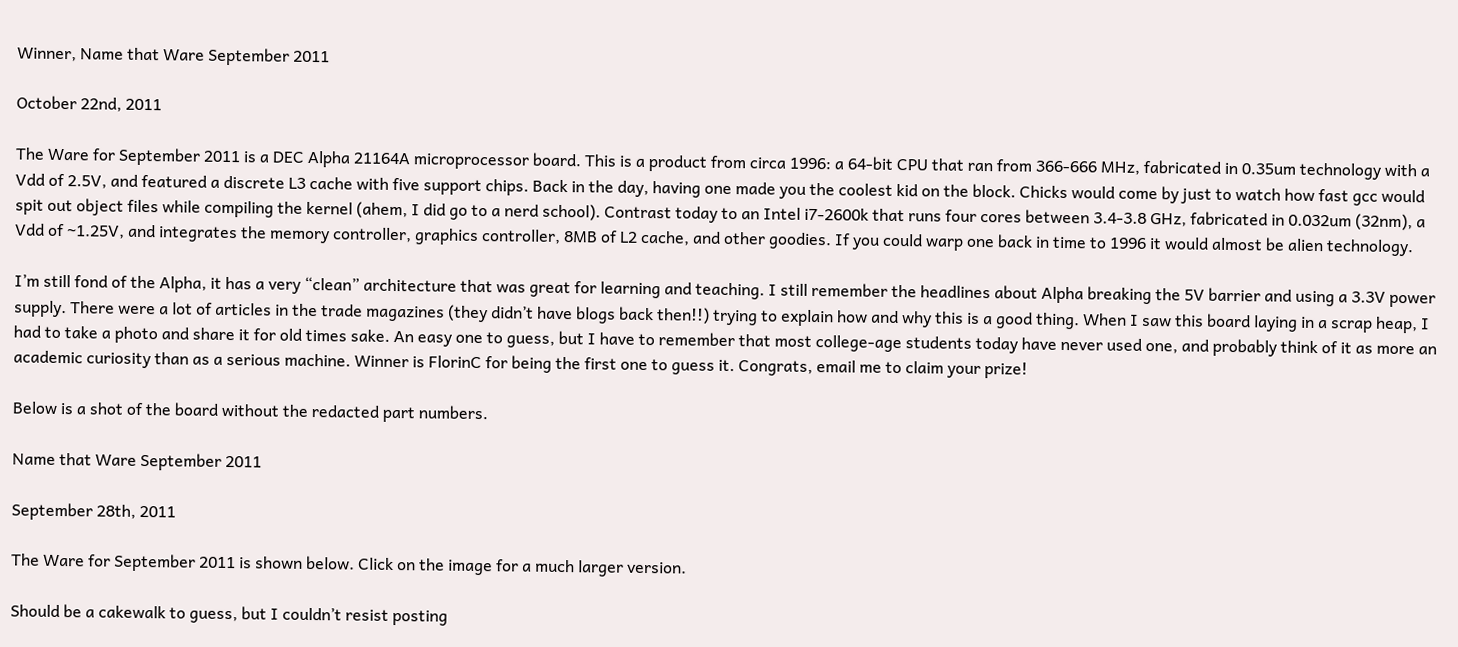Winner, Name that Ware September 2011

October 22nd, 2011

The Ware for September 2011 is a DEC Alpha 21164A microprocessor board. This is a product from circa 1996: a 64-bit CPU that ran from 366-666 MHz, fabricated in 0.35um technology with a Vdd of 2.5V, and featured a discrete L3 cache with five support chips. Back in the day, having one made you the coolest kid on the block. Chicks would come by just to watch how fast gcc would spit out object files while compiling the kernel (ahem, I did go to a nerd school). Contrast today to an Intel i7-2600k that runs four cores between 3.4-3.8 GHz, fabricated in 0.032um (32nm), a Vdd of ~1.25V, and integrates the memory controller, graphics controller, 8MB of L2 cache, and other goodies. If you could warp one back in time to 1996 it would almost be alien technology.

I’m still fond of the Alpha, it has a very “clean” architecture that was great for learning and teaching. I still remember the headlines about Alpha breaking the 5V barrier and using a 3.3V power supply. There were a lot of articles in the trade magazines (they didn’t have blogs back then!!) trying to explain how and why this is a good thing. When I saw this board laying in a scrap heap, I had to take a photo and share it for old times sake. An easy one to guess, but I have to remember that most college-age students today have never used one, and probably think of it as more an academic curiosity than as a serious machine. Winner is FlorinC for being the first one to guess it. Congrats, email me to claim your prize!

Below is a shot of the board without the redacted part numbers.

Name that Ware September 2011

September 28th, 2011

The Ware for September 2011 is shown below. Click on the image for a much larger version.

Should be a cakewalk to guess, but I couldn’t resist posting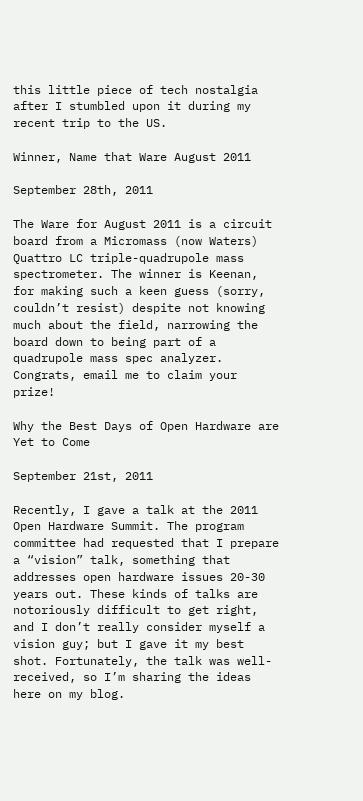this little piece of tech nostalgia after I stumbled upon it during my recent trip to the US.

Winner, Name that Ware August 2011

September 28th, 2011

The Ware for August 2011 is a circuit board from a Micromass (now Waters) Quattro LC triple-quadrupole mass spectrometer. The winner is Keenan, for making such a keen guess (sorry, couldn’t resist) despite not knowing much about the field, narrowing the board down to being part of a quadrupole mass spec analyzer. Congrats, email me to claim your prize!

Why the Best Days of Open Hardware are Yet to Come

September 21st, 2011

Recently, I gave a talk at the 2011 Open Hardware Summit. The program committee had requested that I prepare a “vision” talk, something that addresses open hardware issues 20-30 years out. These kinds of talks are notoriously difficult to get right, and I don’t really consider myself a vision guy; but I gave it my best shot. Fortunately, the talk was well-received, so I’m sharing the ideas here on my blog.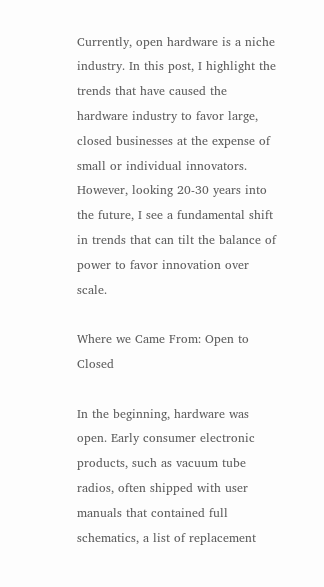Currently, open hardware is a niche industry. In this post, I highlight the trends that have caused the hardware industry to favor large, closed businesses at the expense of small or individual innovators. However, looking 20-30 years into the future, I see a fundamental shift in trends that can tilt the balance of power to favor innovation over scale.

Where we Came From: Open to Closed

In the beginning, hardware was open. Early consumer electronic products, such as vacuum tube radios, often shipped with user manuals that contained full schematics, a list of replacement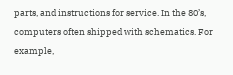parts, and instructions for service. In the 80’s, computers often shipped with schematics. For example,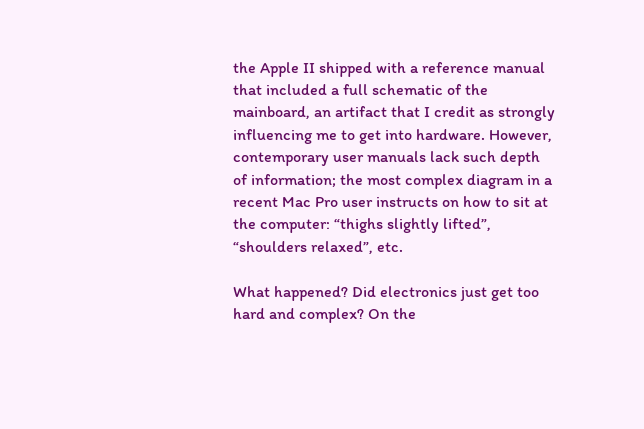the Apple II shipped with a reference manual that included a full schematic of the mainboard, an artifact that I credit as strongly influencing me to get into hardware. However, contemporary user manuals lack such depth of information; the most complex diagram in a recent Mac Pro user instructs on how to sit at the computer: “thighs slightly lifted”, “shoulders relaxed”, etc.

What happened? Did electronics just get too hard and complex? On the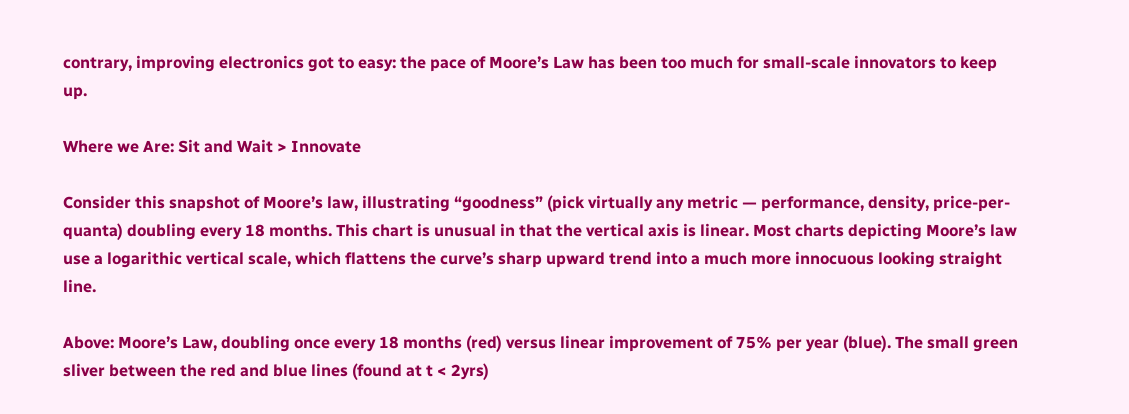contrary, improving electronics got to easy: the pace of Moore’s Law has been too much for small-scale innovators to keep up.

Where we Are: Sit and Wait > Innovate

Consider this snapshot of Moore’s law, illustrating “goodness” (pick virtually any metric — performance, density, price-per-quanta) doubling every 18 months. This chart is unusual in that the vertical axis is linear. Most charts depicting Moore’s law use a logarithic vertical scale, which flattens the curve’s sharp upward trend into a much more innocuous looking straight line.

Above: Moore’s Law, doubling once every 18 months (red) versus linear improvement of 75% per year (blue). The small green sliver between the red and blue lines (found at t < 2yrs)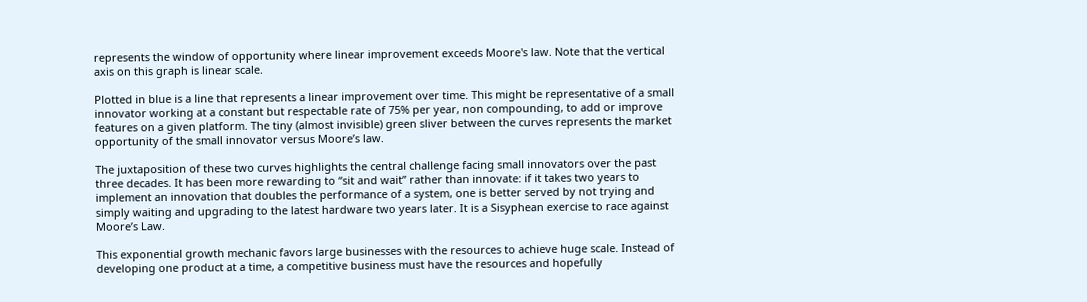represents the window of opportunity where linear improvement exceeds Moore's law. Note that the vertical axis on this graph is linear scale.

Plotted in blue is a line that represents a linear improvement over time. This might be representative of a small innovator working at a constant but respectable rate of 75% per year, non compounding, to add or improve features on a given platform. The tiny (almost invisible) green sliver between the curves represents the market opportunity of the small innovator versus Moore’s law.

The juxtaposition of these two curves highlights the central challenge facing small innovators over the past three decades. It has been more rewarding to “sit and wait” rather than innovate: if it takes two years to implement an innovation that doubles the performance of a system, one is better served by not trying and simply waiting and upgrading to the latest hardware two years later. It is a Sisyphean exercise to race against Moore’s Law.

This exponential growth mechanic favors large businesses with the resources to achieve huge scale. Instead of developing one product at a time, a competitive business must have the resources and hopefully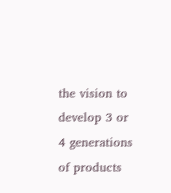the vision to develop 3 or 4 generations of products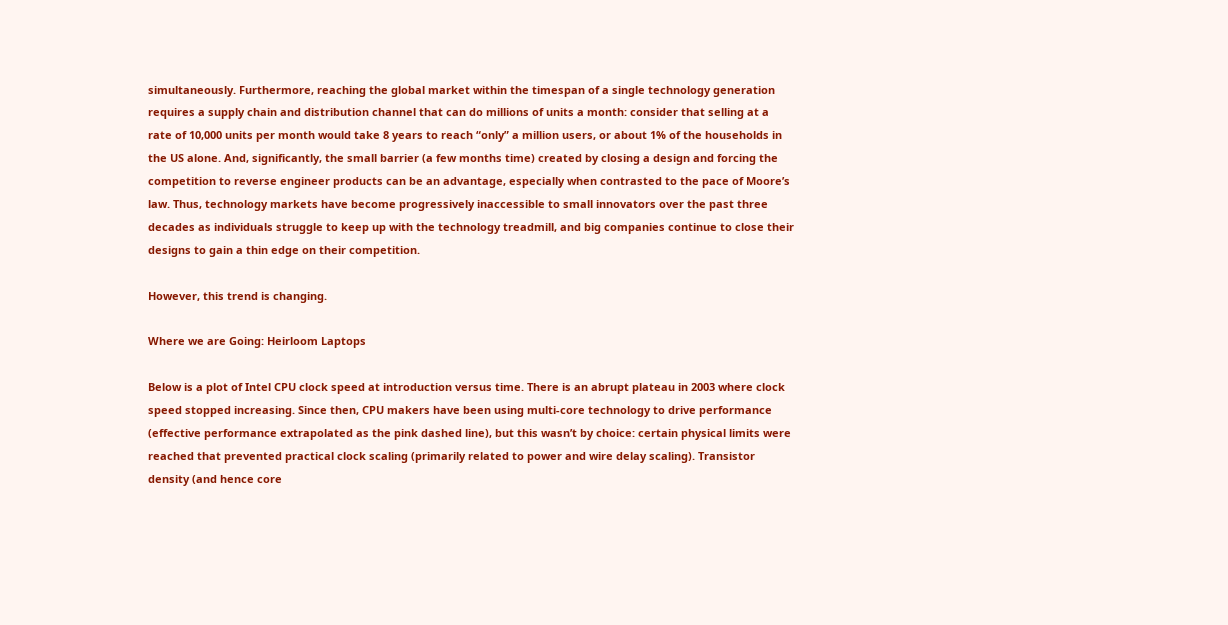simultaneously. Furthermore, reaching the global market within the timespan of a single technology generation requires a supply chain and distribution channel that can do millions of units a month: consider that selling at a rate of 10,000 units per month would take 8 years to reach “only” a million users, or about 1% of the households in the US alone. And, significantly, the small barrier (a few months time) created by closing a design and forcing the competition to reverse engineer products can be an advantage, especially when contrasted to the pace of Moore’s law. Thus, technology markets have become progressively inaccessible to small innovators over the past three decades as individuals struggle to keep up with the technology treadmill, and big companies continue to close their designs to gain a thin edge on their competition.

However, this trend is changing.

Where we are Going: Heirloom Laptops

Below is a plot of Intel CPU clock speed at introduction versus time. There is an abrupt plateau in 2003 where clock speed stopped increasing. Since then, CPU makers have been using multi-core technology to drive performance (effective performance extrapolated as the pink dashed line), but this wasn’t by choice: certain physical limits were reached that prevented practical clock scaling (primarily related to power and wire delay scaling). Transistor density (and hence core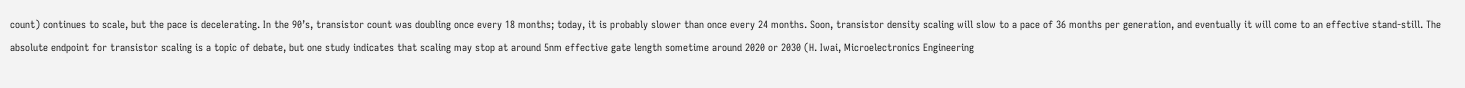count) continues to scale, but the pace is decelerating. In the 90’s, transistor count was doubling once every 18 months; today, it is probably slower than once every 24 months. Soon, transistor density scaling will slow to a pace of 36 months per generation, and eventually it will come to an effective stand-still. The absolute endpoint for transistor scaling is a topic of debate, but one study indicates that scaling may stop at around 5nm effective gate length sometime around 2020 or 2030 (H. Iwai, Microelectronics Engineering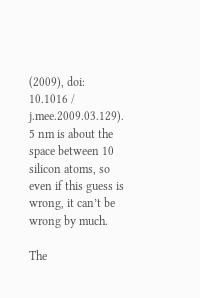(2009), doi: 10.1016 / j.mee.2009.03.129). 5 nm is about the space between 10 silicon atoms, so even if this guess is wrong, it can’t be wrong by much.

The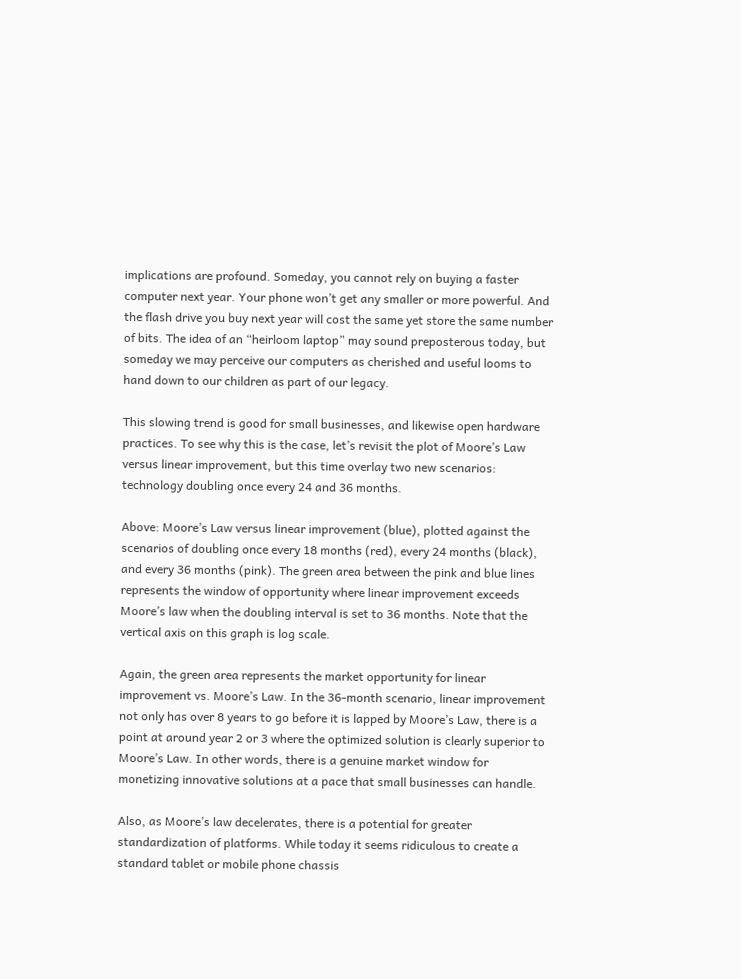implications are profound. Someday, you cannot rely on buying a faster computer next year. Your phone won’t get any smaller or more powerful. And the flash drive you buy next year will cost the same yet store the same number of bits. The idea of an “heirloom laptop” may sound preposterous today, but someday we may perceive our computers as cherished and useful looms to hand down to our children as part of our legacy.

This slowing trend is good for small businesses, and likewise open hardware practices. To see why this is the case, let’s revisit the plot of Moore’s Law versus linear improvement, but this time overlay two new scenarios: technology doubling once every 24 and 36 months.

Above: Moore’s Law versus linear improvement (blue), plotted against the scenarios of doubling once every 18 months (red), every 24 months (black), and every 36 months (pink). The green area between the pink and blue lines represents the window of opportunity where linear improvement exceeds Moore’s law when the doubling interval is set to 36 months. Note that the vertical axis on this graph is log scale.

Again, the green area represents the market opportunity for linear improvement vs. Moore’s Law. In the 36-month scenario, linear improvement not only has over 8 years to go before it is lapped by Moore’s Law, there is a point at around year 2 or 3 where the optimized solution is clearly superior to Moore’s Law. In other words, there is a genuine market window for monetizing innovative solutions at a pace that small businesses can handle.

Also, as Moore’s law decelerates, there is a potential for greater standardization of platforms. While today it seems ridiculous to create a standard tablet or mobile phone chassis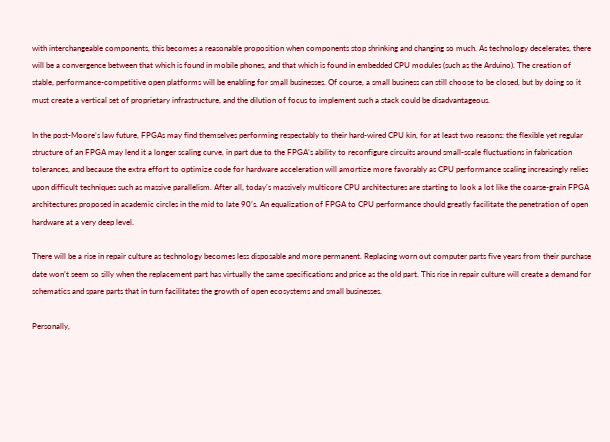with interchangeable components, this becomes a reasonable proposition when components stop shrinking and changing so much. As technology decelerates, there will be a convergence between that which is found in mobile phones, and that which is found in embedded CPU modules (such as the Arduino). The creation of stable, performance-competitive open platforms will be enabling for small businesses. Of course, a small business can still choose to be closed, but by doing so it must create a vertical set of proprietary infrastructure, and the dilution of focus to implement such a stack could be disadvantageous.

In the post-Moore’s law future, FPGAs may find themselves performing respectably to their hard-wired CPU kin, for at least two reasons: the flexible yet regular structure of an FPGA may lend it a longer scaling curve, in part due to the FPGA’s ability to reconfigure circuits around small-scale fluctuations in fabrication tolerances, and because the extra effort to optimize code for hardware acceleration will amortize more favorably as CPU performance scaling increasingly relies upon difficult techniques such as massive parallelism. After all, today’s massively multicore CPU architectures are starting to look a lot like the coarse-grain FPGA architectures proposed in academic circles in the mid to late 90’s. An equalization of FPGA to CPU performance should greatly facilitate the penetration of open hardware at a very deep level.

There will be a rise in repair culture as technology becomes less disposable and more permanent. Replacing worn out computer parts five years from their purchase date won’t seem so silly when the replacement part has virtually the same specifications and price as the old part. This rise in repair culture will create a demand for schematics and spare parts that in turn facilitates the growth of open ecosystems and small businesses.

Personally,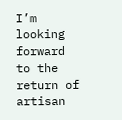I’m looking forward to the return of artisan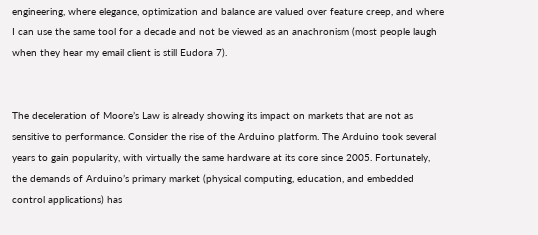engineering, where elegance, optimization and balance are valued over feature creep, and where I can use the same tool for a decade and not be viewed as an anachronism (most people laugh when they hear my email client is still Eudora 7).


The deceleration of Moore’s Law is already showing its impact on markets that are not as sensitive to performance. Consider the rise of the Arduino platform. The Arduino took several years to gain popularity, with virtually the same hardware at its core since 2005. Fortunately, the demands of Arduino’s primary market (physical computing, education, and embedded control applications) has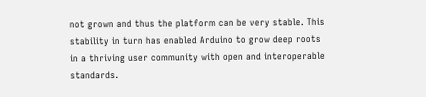not grown and thus the platform can be very stable. This stability in turn has enabled Arduino to grow deep roots in a thriving user community with open and interoperable standards.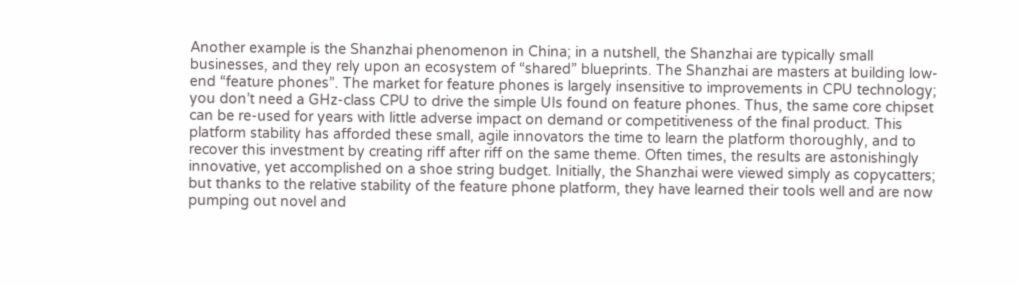Another example is the Shanzhai phenomenon in China; in a nutshell, the Shanzhai are typically small businesses, and they rely upon an ecosystem of “shared” blueprints. The Shanzhai are masters at building low-end “feature phones”. The market for feature phones is largely insensitive to improvements in CPU technology; you don’t need a GHz-class CPU to drive the simple UIs found on feature phones. Thus, the same core chipset can be re-used for years with little adverse impact on demand or competitiveness of the final product. This platform stability has afforded these small, agile innovators the time to learn the platform thoroughly, and to recover this investment by creating riff after riff on the same theme. Often times, the results are astonishingly innovative, yet accomplished on a shoe string budget. Initially, the Shanzhai were viewed simply as copycatters; but thanks to the relative stability of the feature phone platform, they have learned their tools well and are now pumping out novel and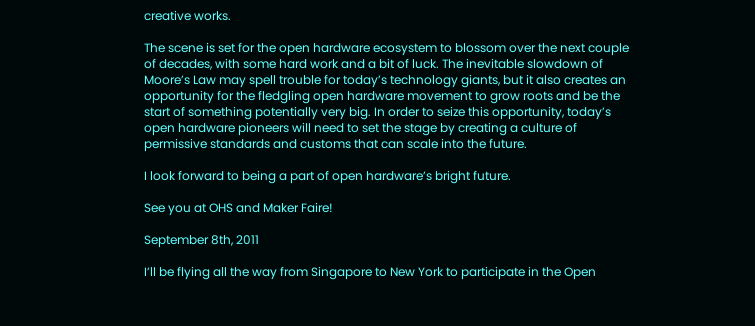creative works.

The scene is set for the open hardware ecosystem to blossom over the next couple of decades, with some hard work and a bit of luck. The inevitable slowdown of Moore’s Law may spell trouble for today’s technology giants, but it also creates an opportunity for the fledgling open hardware movement to grow roots and be the start of something potentially very big. In order to seize this opportunity, today’s open hardware pioneers will need to set the stage by creating a culture of permissive standards and customs that can scale into the future.

I look forward to being a part of open hardware’s bright future.

See you at OHS and Maker Faire!

September 8th, 2011

I’ll be flying all the way from Singapore to New York to participate in the Open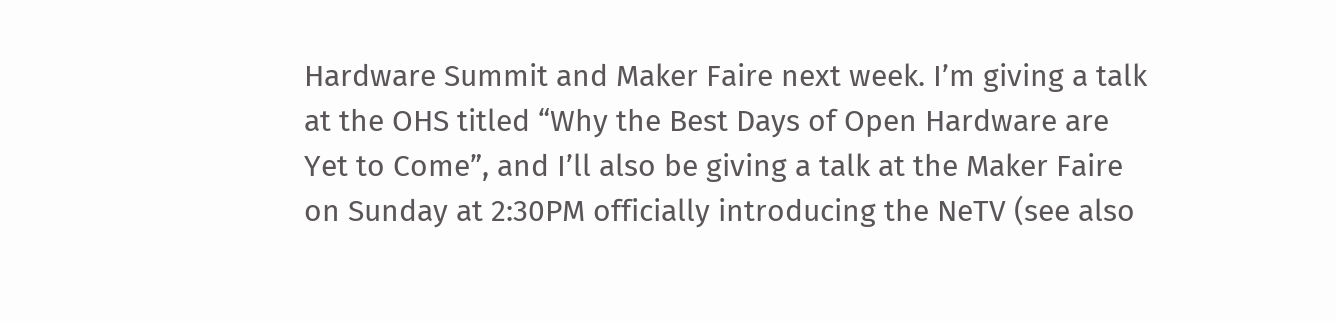Hardware Summit and Maker Faire next week. I’m giving a talk at the OHS titled “Why the Best Days of Open Hardware are Yet to Come”, and I’ll also be giving a talk at the Maker Faire on Sunday at 2:30PM officially introducing the NeTV (see also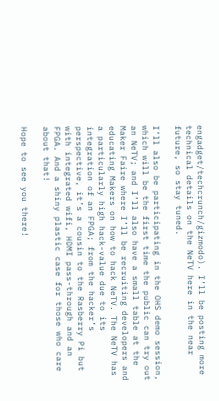engadget/techcrunch/gizmodo). I’ll be posting more technical details on the NeTV here in the near future, so stay tuned.

I’ll also be participating in the OHS demo session, which will be the first time the public can try out an NeTV; and I’ll also have a small table at the Maker Faire where I’ll be recruiting developers and educating Makers on how to hack NeTV. The NeTV has a particularly high hack-value due to its integration of an FPGA; from the hacker’s perspective, it’s a cousin to the Rasberry Pi but with integrated wifi, HDMI pass-through and an FPGA. And a shiny plastic case for those who care about that!

Hope to see you there!